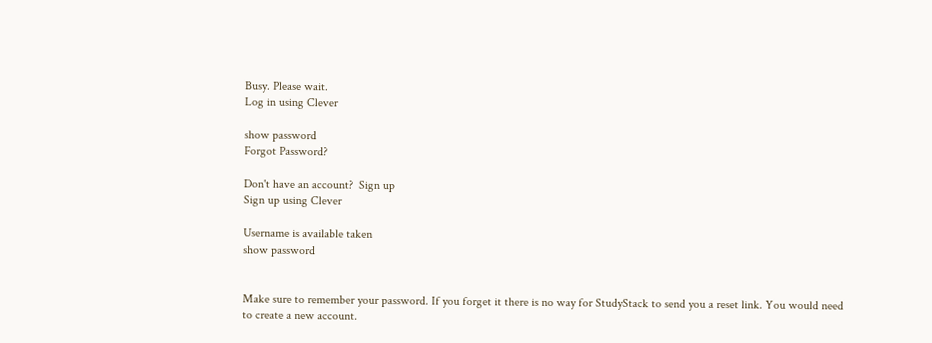Busy. Please wait.
Log in using Clever

show password
Forgot Password?

Don't have an account?  Sign up
Sign up using Clever

Username is available taken
show password


Make sure to remember your password. If you forget it there is no way for StudyStack to send you a reset link. You would need to create a new account.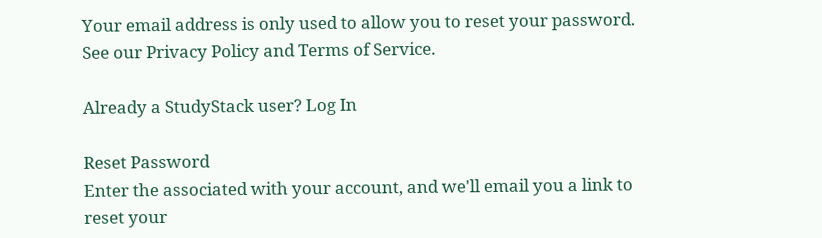Your email address is only used to allow you to reset your password. See our Privacy Policy and Terms of Service.

Already a StudyStack user? Log In

Reset Password
Enter the associated with your account, and we'll email you a link to reset your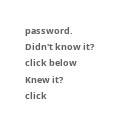password.
Didn't know it?
click below
Knew it?
click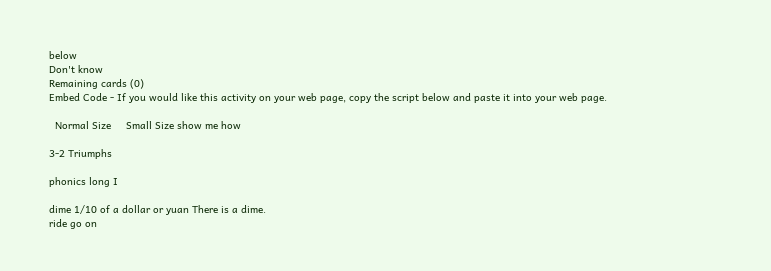below
Don't know
Remaining cards (0)
Embed Code - If you would like this activity on your web page, copy the script below and paste it into your web page.

  Normal Size     Small Size show me how

3-2 Triumphs

phonics long I

dime 1/10 of a dollar or yuan There is a dime.
ride go on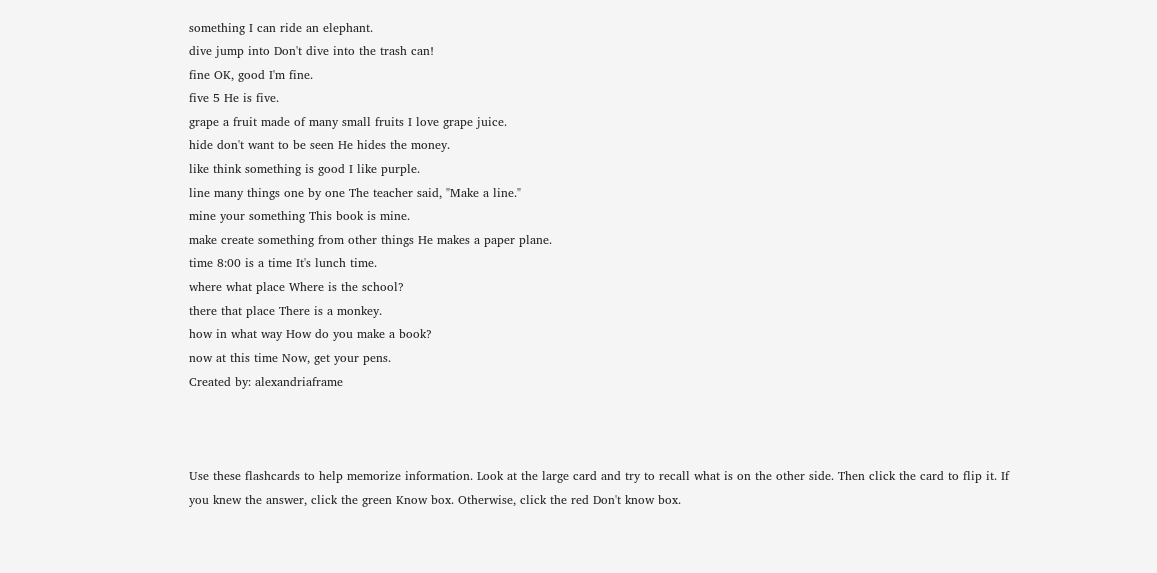something I can ride an elephant.
dive jump into Don't dive into the trash can!
fine OK, good I'm fine.
five 5 He is five.
grape a fruit made of many small fruits I love grape juice.
hide don't want to be seen He hides the money.
like think something is good I like purple.
line many things one by one The teacher said, "Make a line."
mine your something This book is mine.
make create something from other things He makes a paper plane.
time 8:00 is a time It's lunch time.
where what place Where is the school?
there that place There is a monkey.
how in what way How do you make a book?
now at this time Now, get your pens.
Created by: alexandriaframe



Use these flashcards to help memorize information. Look at the large card and try to recall what is on the other side. Then click the card to flip it. If you knew the answer, click the green Know box. Otherwise, click the red Don't know box.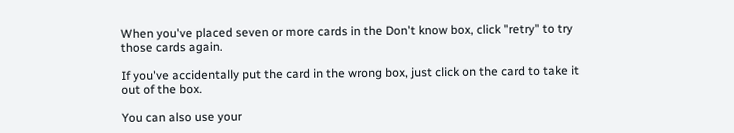When you've placed seven or more cards in the Don't know box, click "retry" to try those cards again.

If you've accidentally put the card in the wrong box, just click on the card to take it out of the box.

You can also use your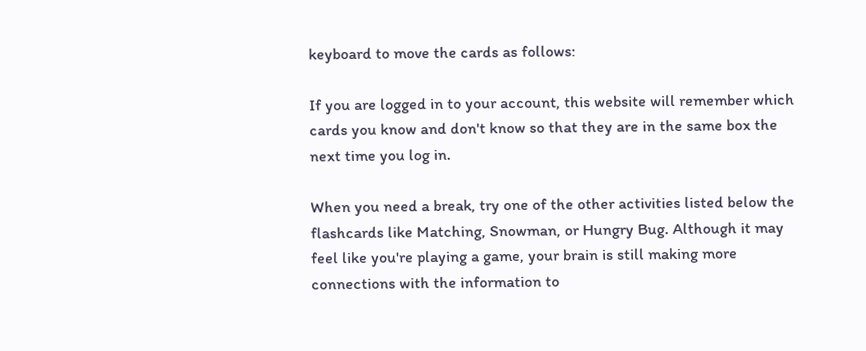keyboard to move the cards as follows:

If you are logged in to your account, this website will remember which cards you know and don't know so that they are in the same box the next time you log in.

When you need a break, try one of the other activities listed below the flashcards like Matching, Snowman, or Hungry Bug. Although it may feel like you're playing a game, your brain is still making more connections with the information to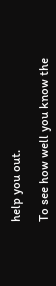help you out.

To see how well you know the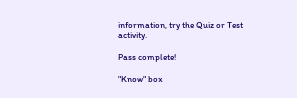information, try the Quiz or Test activity.

Pass complete!

"Know" box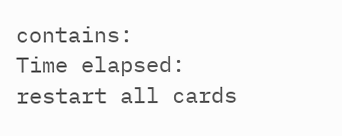contains:
Time elapsed:
restart all cards